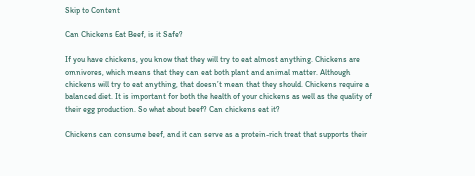Skip to Content

Can Chickens Eat Beef, is it Safe?

If you have chickens, you know that they will try to eat almost anything. Chickens are omnivores, which means that they can eat both plant and animal matter. Although chickens will try to eat anything, that doesn’t mean that they should. Chickens require a balanced diet. It is important for both the health of your chickens as well as the quality of their egg production. So what about beef? Can chickens eat it?

Chickens can consume beef, and it can serve as a protein-rich treat that supports their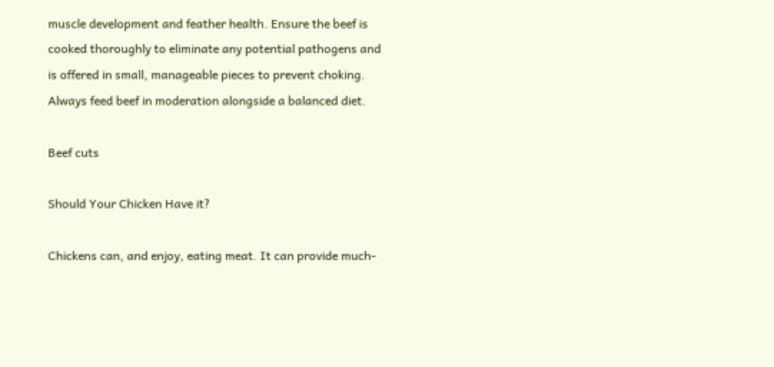muscle development and feather health. Ensure the beef is cooked thoroughly to eliminate any potential pathogens and is offered in small, manageable pieces to prevent choking. Always feed beef in moderation alongside a balanced diet.

Beef cuts

Should Your Chicken Have it?

Chickens can, and enjoy, eating meat. It can provide much-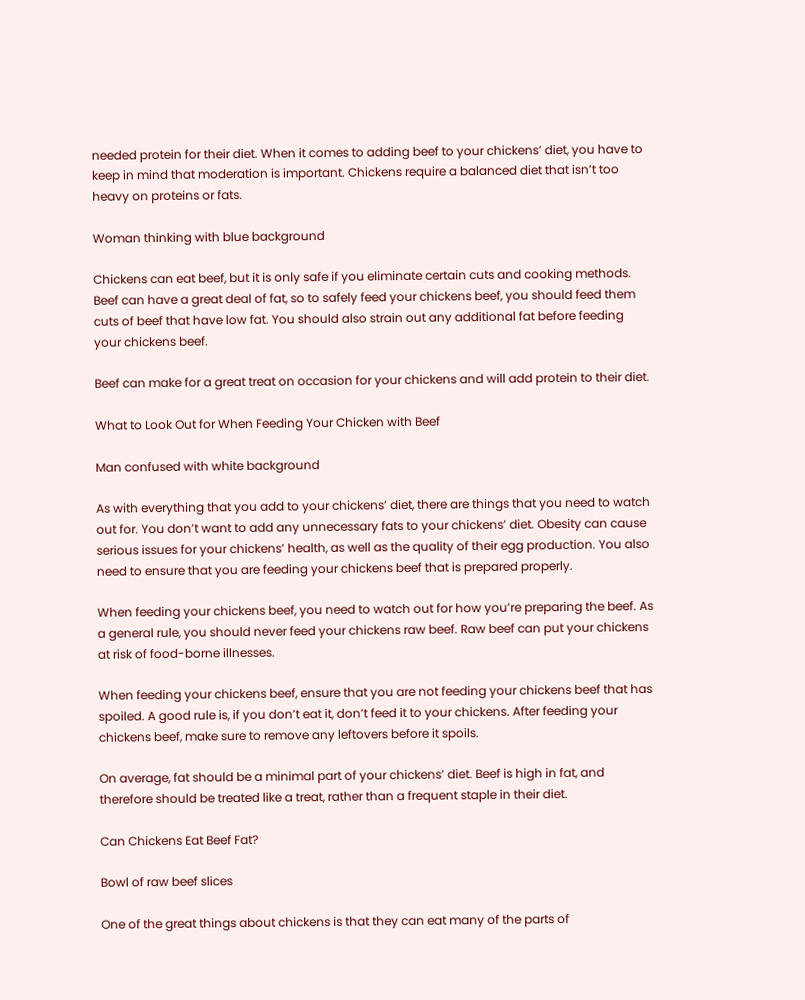needed protein for their diet. When it comes to adding beef to your chickens’ diet, you have to keep in mind that moderation is important. Chickens require a balanced diet that isn’t too heavy on proteins or fats.

Woman thinking with blue background

Chickens can eat beef, but it is only safe if you eliminate certain cuts and cooking methods. Beef can have a great deal of fat, so to safely feed your chickens beef, you should feed them cuts of beef that have low fat. You should also strain out any additional fat before feeding your chickens beef.

Beef can make for a great treat on occasion for your chickens and will add protein to their diet.

What to Look Out for When Feeding Your Chicken with Beef

Man confused with white background

As with everything that you add to your chickens’ diet, there are things that you need to watch out for. You don’t want to add any unnecessary fats to your chickens’ diet. Obesity can cause serious issues for your chickens’ health, as well as the quality of their egg production. You also need to ensure that you are feeding your chickens beef that is prepared properly.

When feeding your chickens beef, you need to watch out for how you’re preparing the beef. As a general rule, you should never feed your chickens raw beef. Raw beef can put your chickens at risk of food-borne illnesses.

When feeding your chickens beef, ensure that you are not feeding your chickens beef that has spoiled. A good rule is, if you don’t eat it, don’t feed it to your chickens. After feeding your chickens beef, make sure to remove any leftovers before it spoils.

On average, fat should be a minimal part of your chickens’ diet. Beef is high in fat, and therefore should be treated like a treat, rather than a frequent staple in their diet.

Can Chickens Eat Beef Fat?

Bowl of raw beef slices

One of the great things about chickens is that they can eat many of the parts of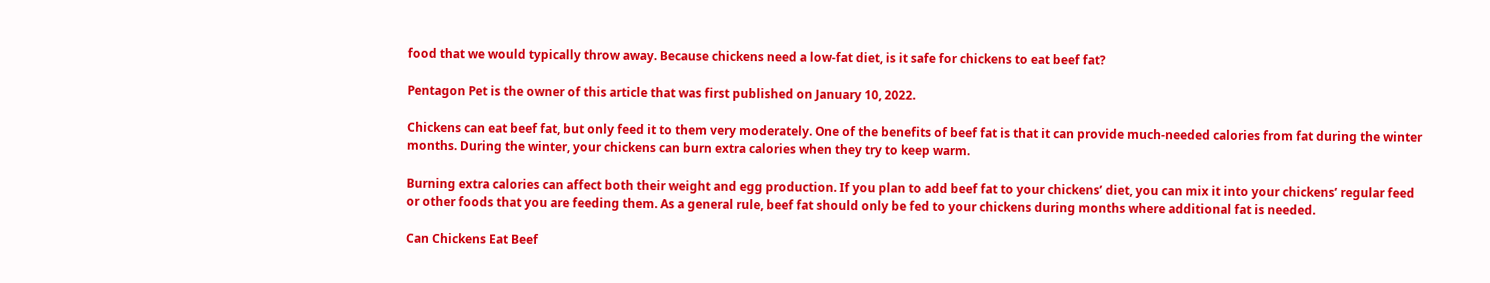food that we would typically throw away. Because chickens need a low-fat diet, is it safe for chickens to eat beef fat?

Pentagon Pet is the owner of this article that was first published on January 10, 2022.

Chickens can eat beef fat, but only feed it to them very moderately. One of the benefits of beef fat is that it can provide much-needed calories from fat during the winter months. During the winter, your chickens can burn extra calories when they try to keep warm.

Burning extra calories can affect both their weight and egg production. If you plan to add beef fat to your chickens’ diet, you can mix it into your chickens’ regular feed or other foods that you are feeding them. As a general rule, beef fat should only be fed to your chickens during months where additional fat is needed.

Can Chickens Eat Beef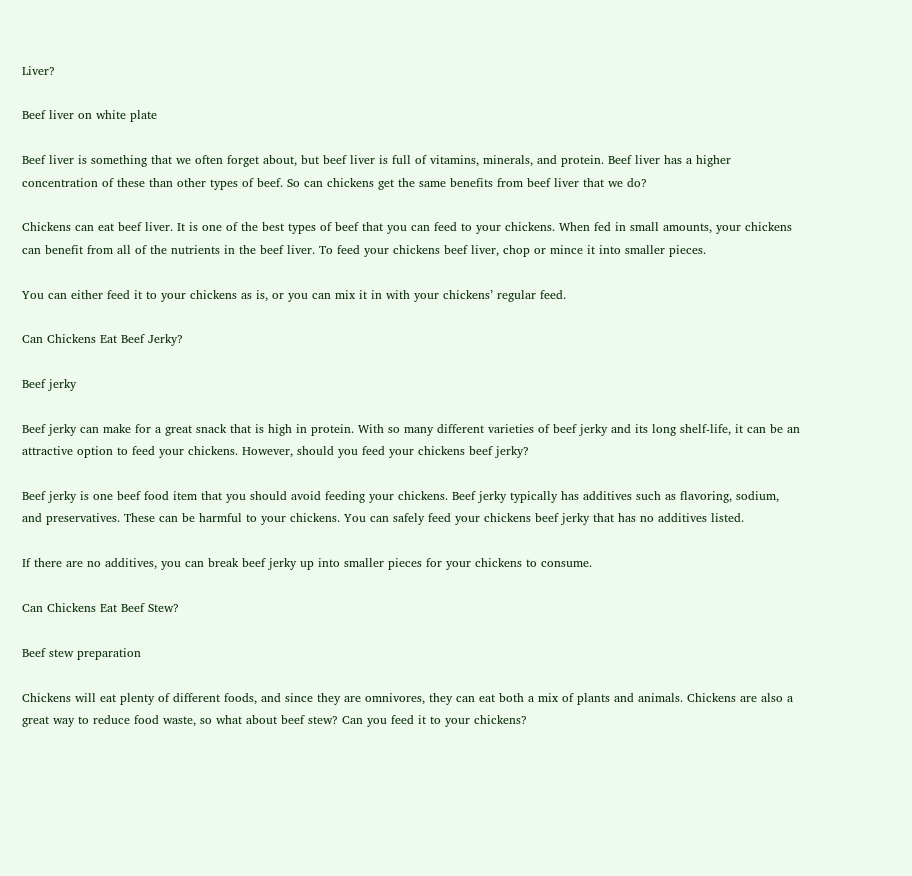Liver?

Beef liver on white plate

Beef liver is something that we often forget about, but beef liver is full of vitamins, minerals, and protein. Beef liver has a higher concentration of these than other types of beef. So can chickens get the same benefits from beef liver that we do?

Chickens can eat beef liver. It is one of the best types of beef that you can feed to your chickens. When fed in small amounts, your chickens can benefit from all of the nutrients in the beef liver. To feed your chickens beef liver, chop or mince it into smaller pieces.

You can either feed it to your chickens as is, or you can mix it in with your chickens’ regular feed.

Can Chickens Eat Beef Jerky?

Beef jerky

Beef jerky can make for a great snack that is high in protein. With so many different varieties of beef jerky and its long shelf-life, it can be an attractive option to feed your chickens. However, should you feed your chickens beef jerky?

Beef jerky is one beef food item that you should avoid feeding your chickens. Beef jerky typically has additives such as flavoring, sodium, and preservatives. These can be harmful to your chickens. You can safely feed your chickens beef jerky that has no additives listed.

If there are no additives, you can break beef jerky up into smaller pieces for your chickens to consume.

Can Chickens Eat Beef Stew?

Beef stew preparation

Chickens will eat plenty of different foods, and since they are omnivores, they can eat both a mix of plants and animals. Chickens are also a great way to reduce food waste, so what about beef stew? Can you feed it to your chickens?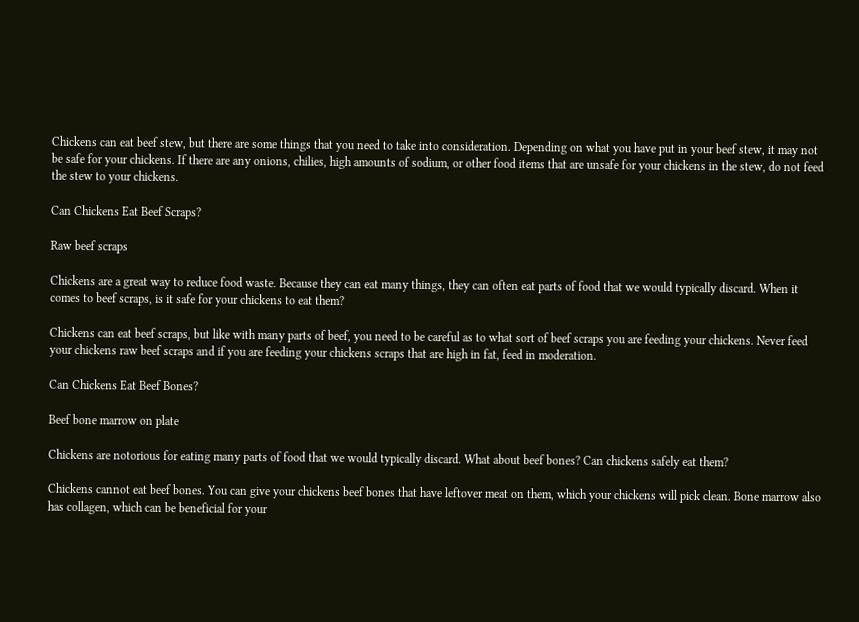Chickens can eat beef stew, but there are some things that you need to take into consideration. Depending on what you have put in your beef stew, it may not be safe for your chickens. If there are any onions, chilies, high amounts of sodium, or other food items that are unsafe for your chickens in the stew, do not feed the stew to your chickens.

Can Chickens Eat Beef Scraps?

Raw beef scraps

Chickens are a great way to reduce food waste. Because they can eat many things, they can often eat parts of food that we would typically discard. When it comes to beef scraps, is it safe for your chickens to eat them?

Chickens can eat beef scraps, but like with many parts of beef, you need to be careful as to what sort of beef scraps you are feeding your chickens. Never feed your chickens raw beef scraps and if you are feeding your chickens scraps that are high in fat, feed in moderation.

Can Chickens Eat Beef Bones?

Beef bone marrow on plate

Chickens are notorious for eating many parts of food that we would typically discard. What about beef bones? Can chickens safely eat them?

Chickens cannot eat beef bones. You can give your chickens beef bones that have leftover meat on them, which your chickens will pick clean. Bone marrow also has collagen, which can be beneficial for your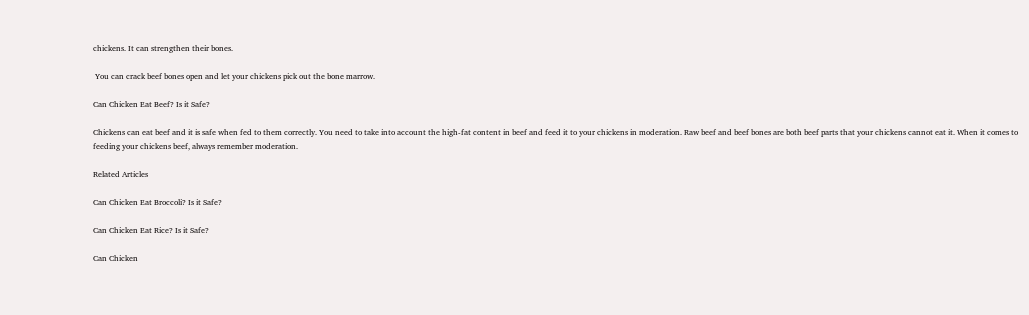chickens. It can strengthen their bones.

 You can crack beef bones open and let your chickens pick out the bone marrow.

Can Chicken Eat Beef? Is it Safe?

Chickens can eat beef and it is safe when fed to them correctly. You need to take into account the high-fat content in beef and feed it to your chickens in moderation. Raw beef and beef bones are both beef parts that your chickens cannot eat it. When it comes to feeding your chickens beef, always remember moderation.

Related Articles

Can Chicken Eat Broccoli? Is it Safe?

Can Chicken Eat Rice? Is it Safe?

Can Chicken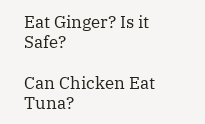Eat Ginger? Is it Safe?

Can Chicken Eat Tuna?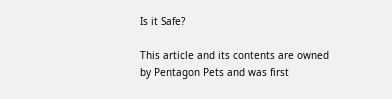Is it Safe?

This article and its contents are owned by Pentagon Pets and was first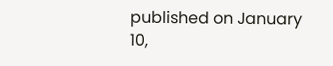published on January 10,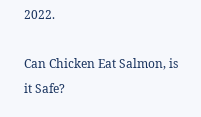2022.

Can Chicken Eat Salmon, is it Safe?